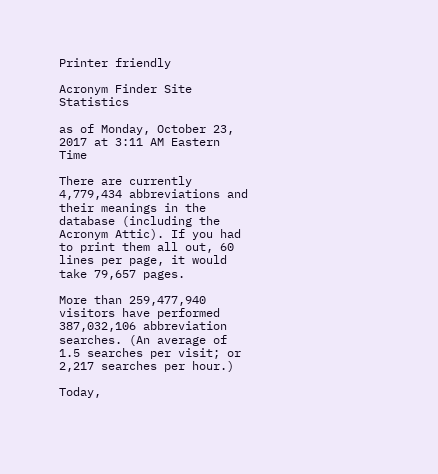Printer friendly

Acronym Finder Site Statistics

as of Monday, October 23, 2017 at 3:11 AM Eastern Time

There are currently 4,779,434 abbreviations and their meanings in the database (including the Acronym Attic). If you had to print them all out, 60 lines per page, it would take 79,657 pages.

More than 259,477,940 visitors have performed 387,032,106 abbreviation searches. (An average of 1.5 searches per visit; or 2,217 searches per hour.)

Today,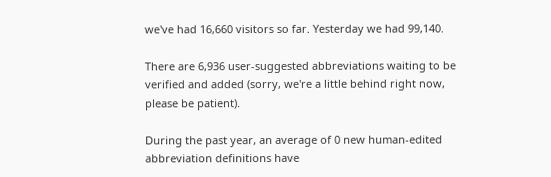we've had 16,660 visitors so far. Yesterday we had 99,140.

There are 6,936 user-suggested abbreviations waiting to be verified and added (sorry, we're a little behind right now, please be patient).

During the past year, an average of 0 new human-edited abbreviation definitions have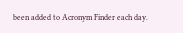been added to Acronym Finder each day.